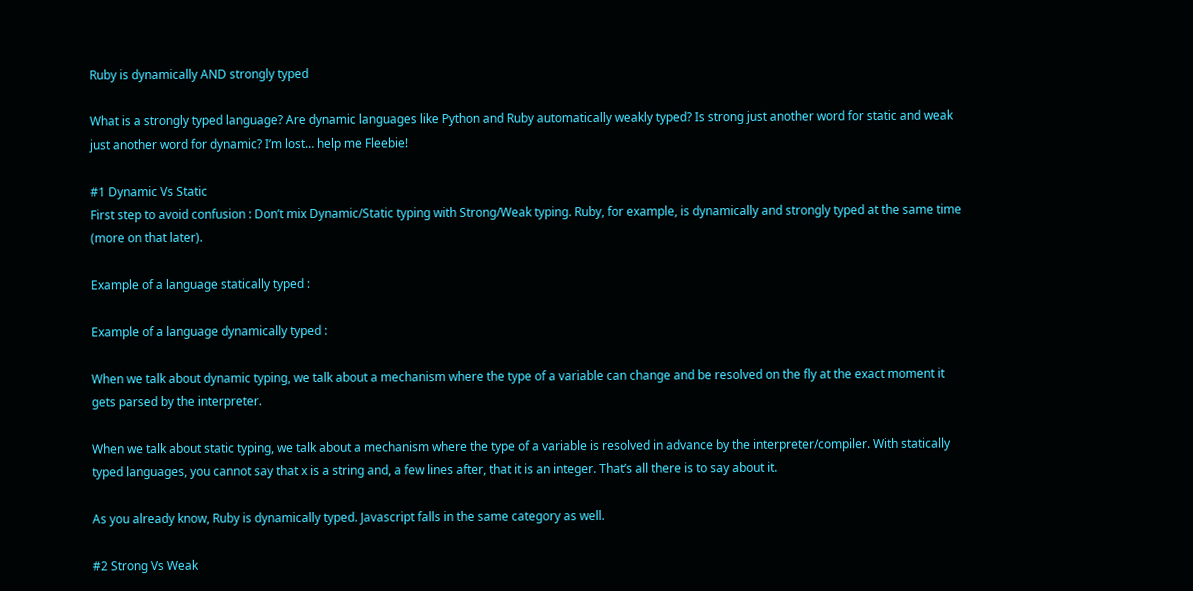Ruby is dynamically AND strongly typed

What is a strongly typed language? Are dynamic languages like Python and Ruby automatically weakly typed? Is strong just another word for static and weak just another word for dynamic? I’m lost… help me Fleebie!

#1 Dynamic Vs Static
First step to avoid confusion : Don’t mix Dynamic/Static typing with Strong/Weak typing. Ruby, for example, is dynamically and strongly typed at the same time (more on that later).

Example of a language statically typed :

Example of a language dynamically typed :

When we talk about dynamic typing, we talk about a mechanism where the type of a variable can change and be resolved on the fly at the exact moment it gets parsed by the interpreter.

When we talk about static typing, we talk about a mechanism where the type of a variable is resolved in advance by the interpreter/compiler. With statically typed languages, you cannot say that x is a string and, a few lines after, that it is an integer. That’s all there is to say about it.

As you already know, Ruby is dynamically typed. Javascript falls in the same category as well.

#2 Strong Vs Weak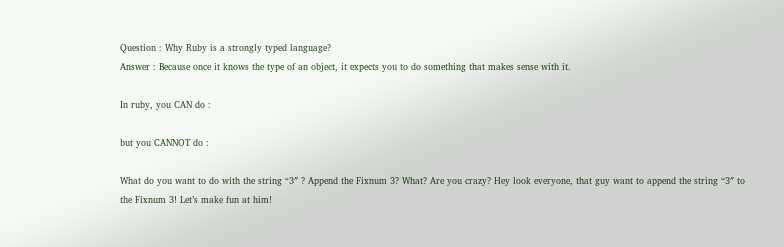Question : Why Ruby is a strongly typed language?
Answer : Because once it knows the type of an object, it expects you to do something that makes sense with it.

In ruby, you CAN do :

but you CANNOT do :

What do you want to do with the string “3″ ? Append the Fixnum 3? What? Are you crazy? Hey look everyone, that guy want to append the string “3″ to the Fixnum 3! Let’s make fun at him!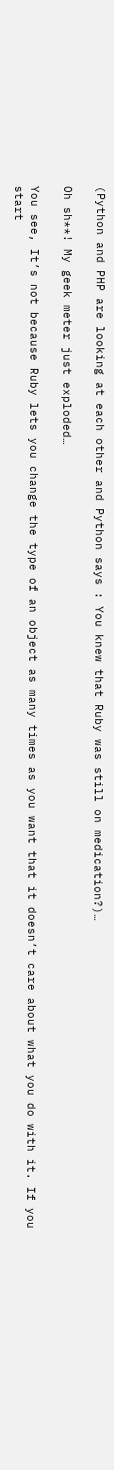(Python and PHP are looking at each other and Python says : You knew that Ruby was still on medication?)…

Oh sh**! My geek meter just exploded…

You see, It’s not because Ruby lets you change the type of an object as many times as you want that it doesn’t care about what you do with it. If you start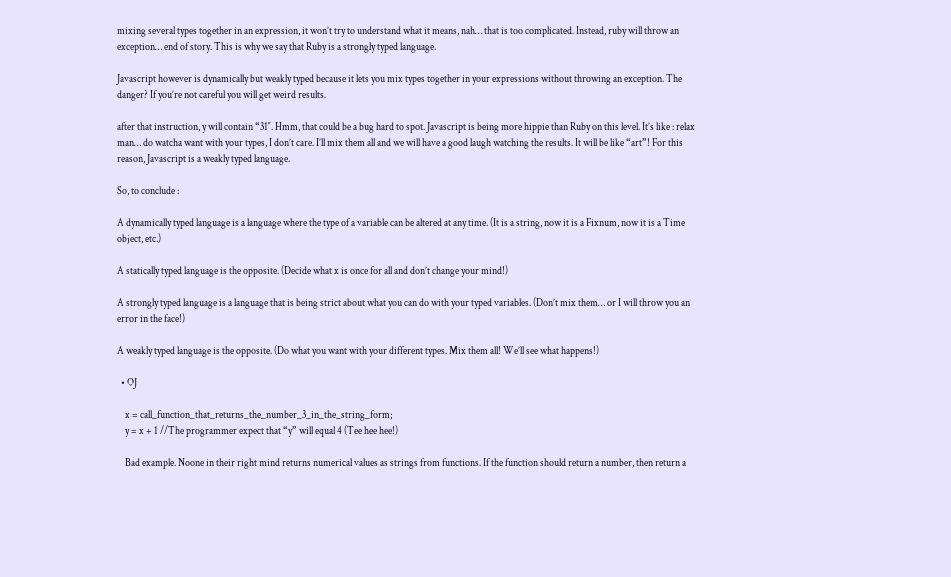mixing several types together in an expression, it won’t try to understand what it means, nah… that is too complicated. Instead, ruby will throw an exception… end of story. This is why we say that Ruby is a strongly typed language.

Javascript however is dynamically but weakly typed because it lets you mix types together in your expressions without throwing an exception. The danger? If you’re not careful you will get weird results.

after that instruction, y will contain “31″. Hmm, that could be a bug hard to spot. Javascript is being more hippie than Ruby on this level. It’s like : relax man… do watcha want with your types, I don’t care. I’ll mix them all and we will have a good laugh watching the results. It will be like “art”! For this reason, Javascript is a weakly typed language.

So, to conclude :

A dynamically typed language is a language where the type of a variable can be altered at any time. (It is a string, now it is a Fixnum, now it is a Time object, etc.)

A statically typed language is the opposite. (Decide what x is once for all and don’t change your mind!)

A strongly typed language is a language that is being strict about what you can do with your typed variables. (Don’t mix them… or I will throw you an error in the face!)

A weakly typed language is the opposite. (Do what you want with your different types. Mix them all! We’ll see what happens!)

  • OJ

    x = call_function_that_returns_the_number_3_in_the_string_form;
    y = x + 1 //The programmer expect that “y” will equal 4 (Tee hee hee!)

    Bad example. Noone in their right mind returns numerical values as strings from functions. If the function should return a number, then return a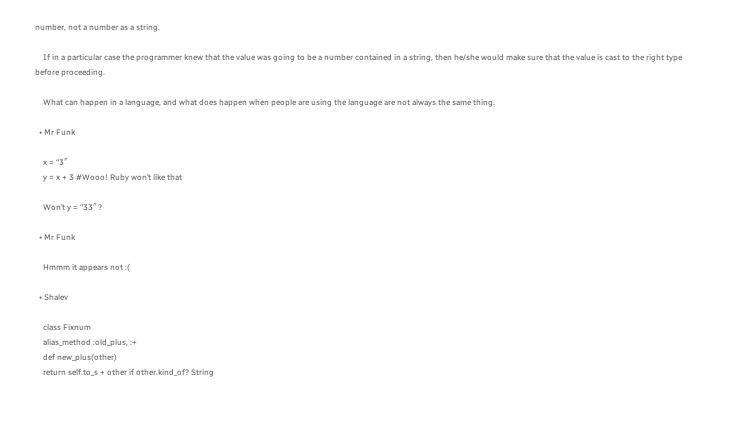number, not a number as a string.

    If in a particular case the programmer knew that the value was going to be a number contained in a string, then he/she would make sure that the value is cast to the right type before proceeding.

    What can happen in a language, and what does happen when people are using the language are not always the same thing.

  • Mr Funk

    x = “3″
    y = x + 3 #Wooo! Ruby won’t like that

    Won’t y = “33″ ?

  • Mr Funk

    Hmmm it appears not :(

  • Shalev

    class Fixnum
    alias_method :old_plus, :+
    def new_plus(other)
    return self.to_s + other if other.kind_of? String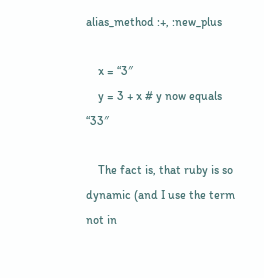alias_method :+, :new_plus

    x = “3″
    y = 3 + x # y now equals “33″

    The fact is, that ruby is so dynamic (and I use the term not in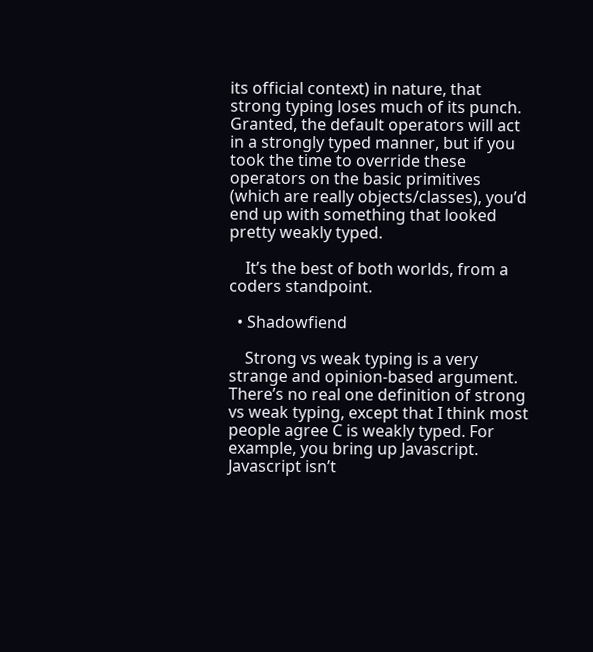its official context) in nature, that strong typing loses much of its punch. Granted, the default operators will act in a strongly typed manner, but if you took the time to override these operators on the basic primitives (which are really objects/classes), you’d end up with something that looked pretty weakly typed.

    It’s the best of both worlds, from a coders standpoint.

  • Shadowfiend

    Strong vs weak typing is a very strange and opinion-based argument. There’s no real one definition of strong vs weak typing, except that I think most people agree C is weakly typed. For example, you bring up Javascript. Javascript isn’t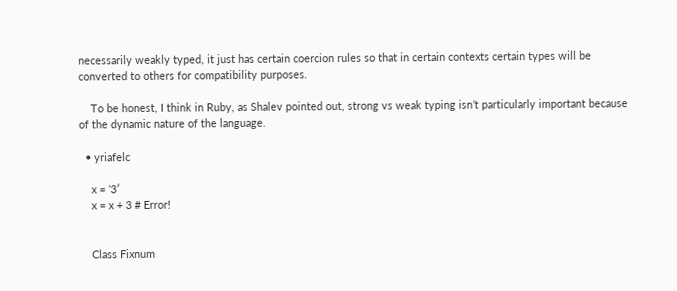necessarily weakly typed, it just has certain coercion rules so that in certain contexts certain types will be converted to others for compatibility purposes.

    To be honest, I think in Ruby, as Shalev pointed out, strong vs weak typing isn’t particularly important because of the dynamic nature of the language.

  • yriafelc

    x = ’3′
    x = x + 3 # Error!


    Class Fixnum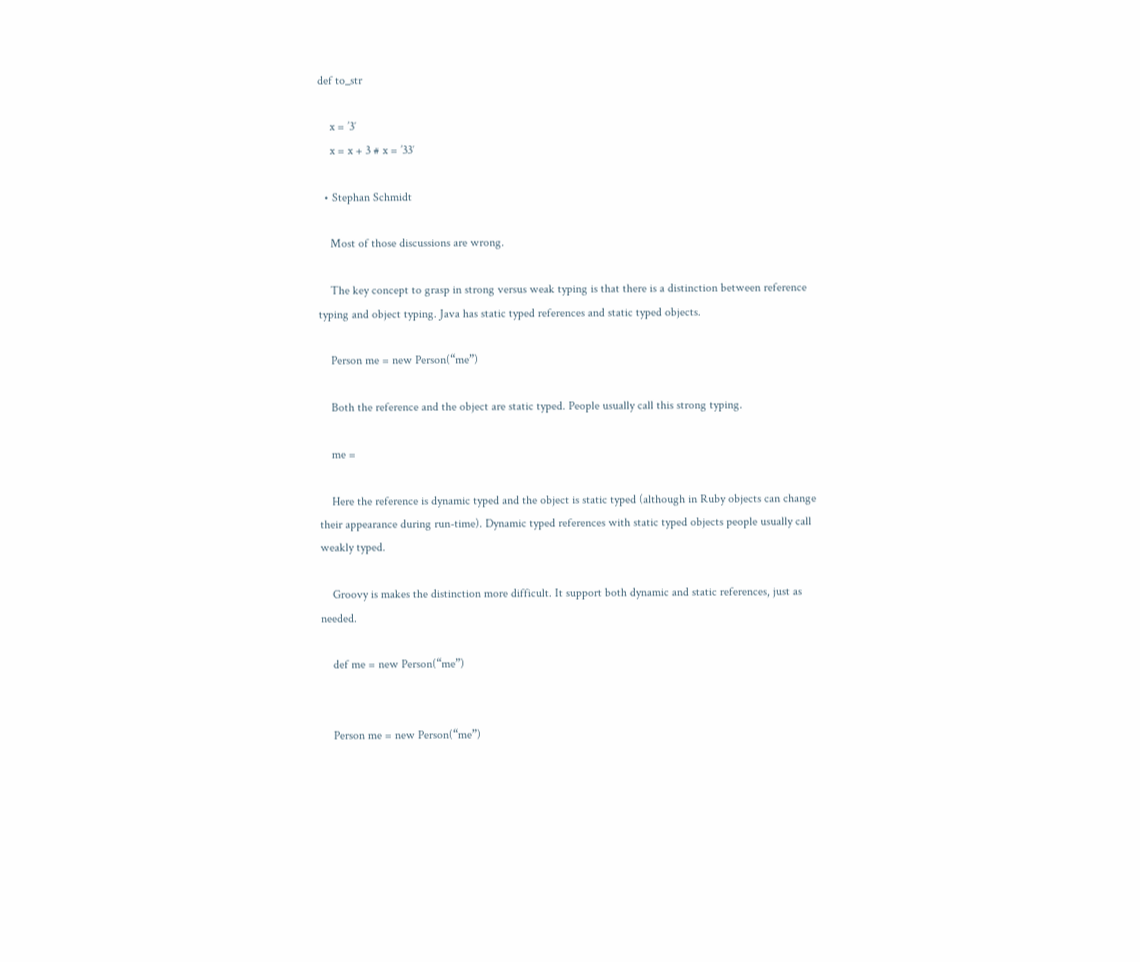def to_str

    x = ’3′
    x = x + 3 # x = ’33′

  • Stephan Schmidt

    Most of those discussions are wrong.

    The key concept to grasp in strong versus weak typing is that there is a distinction between reference typing and object typing. Java has static typed references and static typed objects.

    Person me = new Person(“me”)

    Both the reference and the object are static typed. People usually call this strong typing.

    me =

    Here the reference is dynamic typed and the object is static typed (although in Ruby objects can change their appearance during run-time). Dynamic typed references with static typed objects people usually call weakly typed.

    Groovy is makes the distinction more difficult. It support both dynamic and static references, just as needed.

    def me = new Person(“me”)


    Person me = new Person(“me”)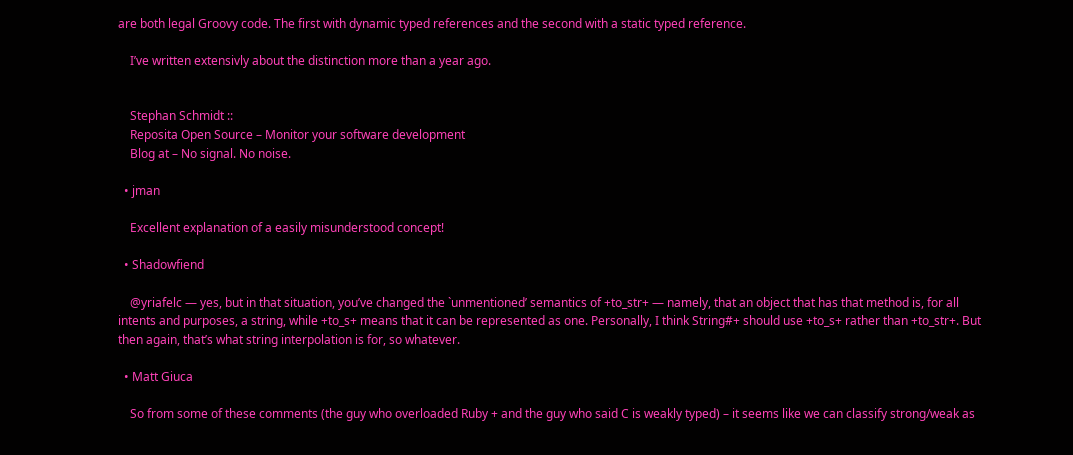are both legal Groovy code. The first with dynamic typed references and the second with a static typed reference.

    I’ve written extensivly about the distinction more than a year ago.


    Stephan Schmidt ::
    Reposita Open Source – Monitor your software development
    Blog at – No signal. No noise.

  • jman

    Excellent explanation of a easily misunderstood concept!

  • Shadowfiend

    @yriafelc — yes, but in that situation, you’ve changed the `unmentioned’ semantics of +to_str+ — namely, that an object that has that method is, for all intents and purposes, a string, while +to_s+ means that it can be represented as one. Personally, I think String#+ should use +to_s+ rather than +to_str+. But then again, that’s what string interpolation is for, so whatever.

  • Matt Giuca

    So from some of these comments (the guy who overloaded Ruby + and the guy who said C is weakly typed) – it seems like we can classify strong/weak as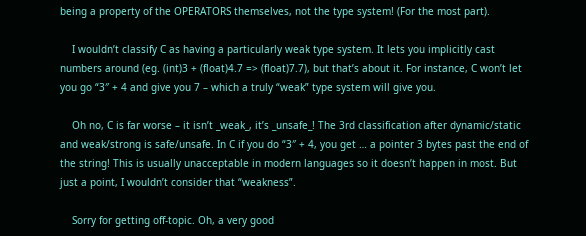being a property of the OPERATORS themselves, not the type system! (For the most part).

    I wouldn’t classify C as having a particularly weak type system. It lets you implicitly cast numbers around (eg. (int)3 + (float)4.7 => (float)7.7), but that’s about it. For instance, C won’t let you go “3″ + 4 and give you 7 – which a truly “weak” type system will give you.

    Oh no, C is far worse – it isn’t _weak_, it’s _unsafe_! The 3rd classification after dynamic/static and weak/strong is safe/unsafe. In C if you do “3″ + 4, you get … a pointer 3 bytes past the end of the string! This is usually unacceptable in modern languages so it doesn’t happen in most. But just a point, I wouldn’t consider that “weakness”.

    Sorry for getting off-topic. Oh, a very good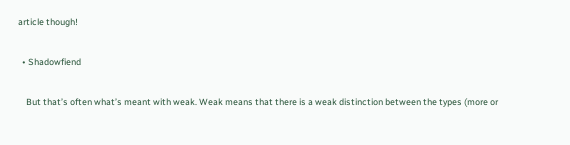article though!

  • Shadowfiend

    But that’s often what’s meant with weak. Weak means that there is a weak distinction between the types (more or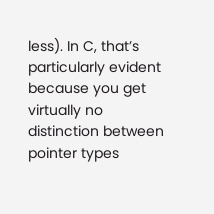less). In C, that’s particularly evident because you get virtually no distinction between pointer types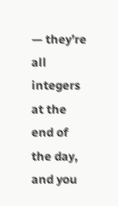— they’re all integers at the end of the day, and you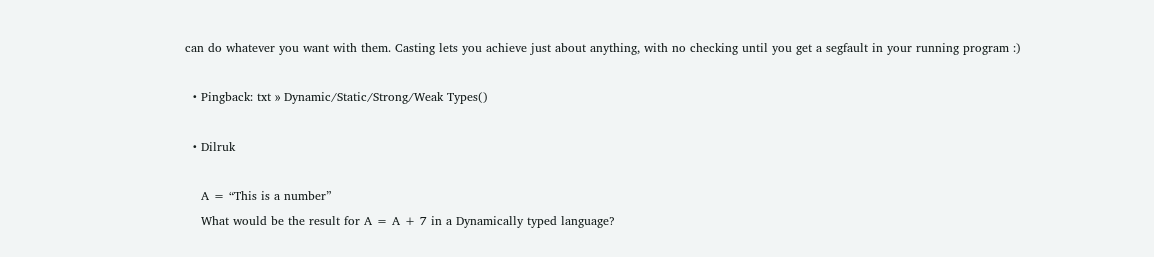can do whatever you want with them. Casting lets you achieve just about anything, with no checking until you get a segfault in your running program :)

  • Pingback: txt » Dynamic/Static/Strong/Weak Types()

  • Dilruk

    A = “This is a number”
    What would be the result for A = A + 7 in a Dynamically typed language?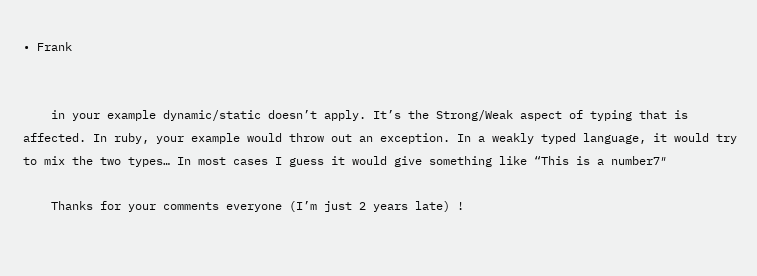• Frank


    in your example dynamic/static doesn’t apply. It’s the Strong/Weak aspect of typing that is affected. In ruby, your example would throw out an exception. In a weakly typed language, it would try to mix the two types… In most cases I guess it would give something like “This is a number7″

    Thanks for your comments everyone (I’m just 2 years late) !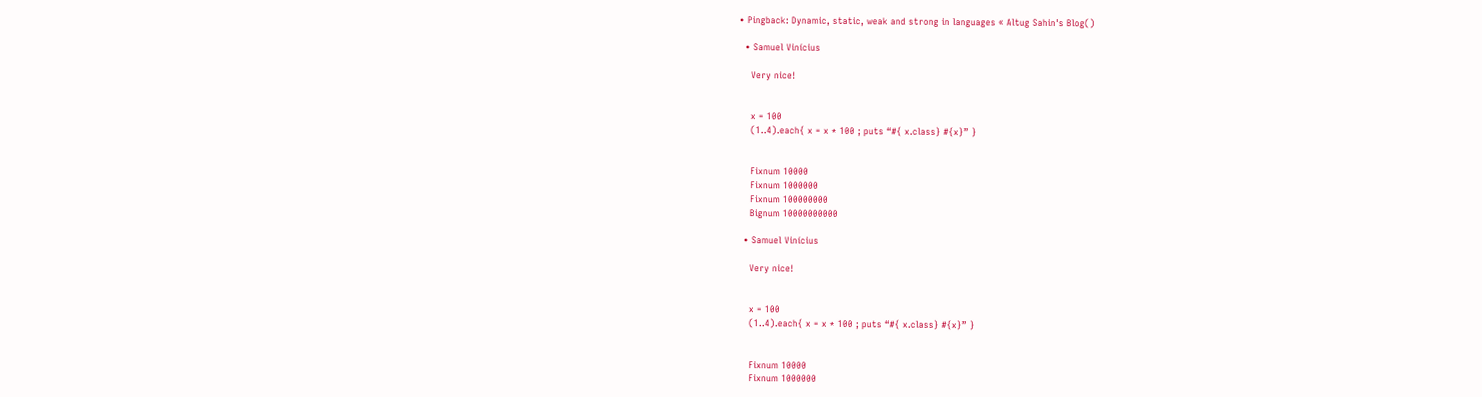• Pingback: Dynamic, static, weak and strong in languages « Altug Sahin's Blog()

  • Samuel Vinícius

    Very nice!


    x = 100
    (1..4).each{ x = x * 100 ; puts “#{ x.class} #{x}” }


    Fixnum 10000
    Fixnum 1000000
    Fixnum 100000000
    Bignum 10000000000

  • Samuel Vinícius

    Very nice!


    x = 100
    (1..4).each{ x = x * 100 ; puts “#{ x.class} #{x}” }


    Fixnum 10000
    Fixnum 1000000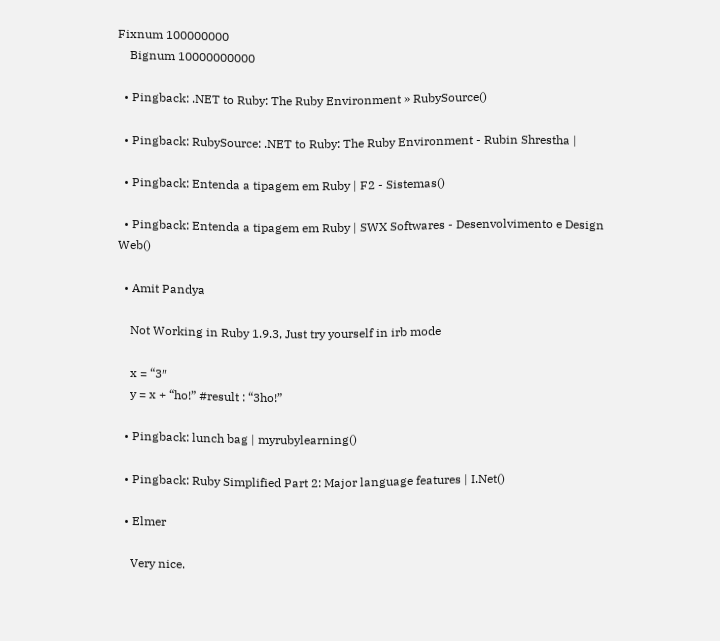Fixnum 100000000
    Bignum 10000000000

  • Pingback: .NET to Ruby: The Ruby Environment » RubySource()

  • Pingback: RubySource: .NET to Ruby: The Ruby Environment - Rubin Shrestha |

  • Pingback: Entenda a tipagem em Ruby | F2 - Sistemas()

  • Pingback: Entenda a tipagem em Ruby | SWX Softwares - Desenvolvimento e Design Web()

  • Amit Pandya

    Not Working in Ruby 1.9.3, Just try yourself in irb mode

    x = “3″
    y = x + “ho!” #result : “3ho!”

  • Pingback: lunch bag | myrubylearning()

  • Pingback: Ruby Simplified Part 2: Major language features | I.Net()

  • Elmer

    Very nice.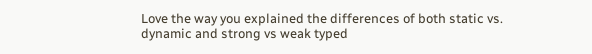Love the way you explained the differences of both static vs. dynamic and strong vs weak typed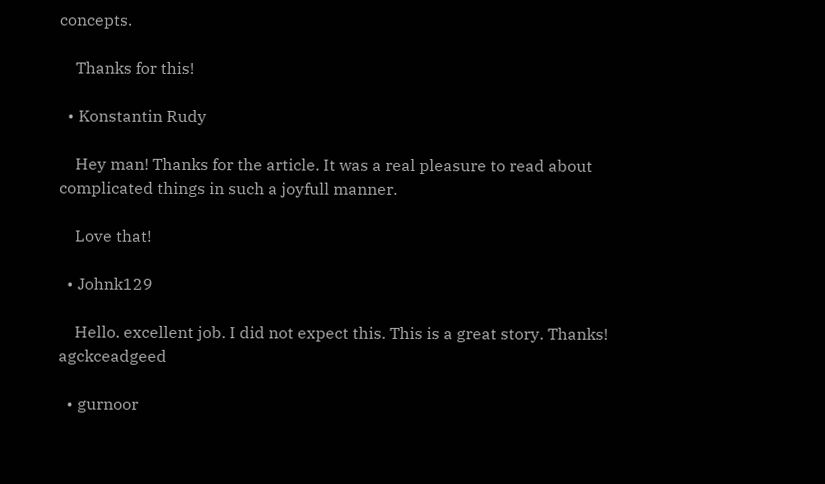concepts.

    Thanks for this!

  • Konstantin Rudy

    Hey man! Thanks for the article. It was a real pleasure to read about complicated things in such a joyfull manner.

    Love that!

  • Johnk129

    Hello. excellent job. I did not expect this. This is a great story. Thanks! agckceadgeed

  • gurnoor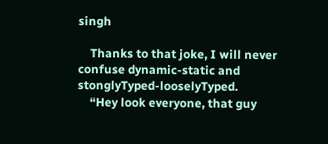singh

    Thanks to that joke, I will never confuse dynamic-static and stonglyTyped-looselyTyped.
    “Hey look everyone, that guy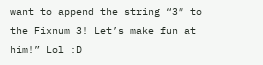want to append the string “3″ to the Fixnum 3! Let’s make fun at him!” Lol :D